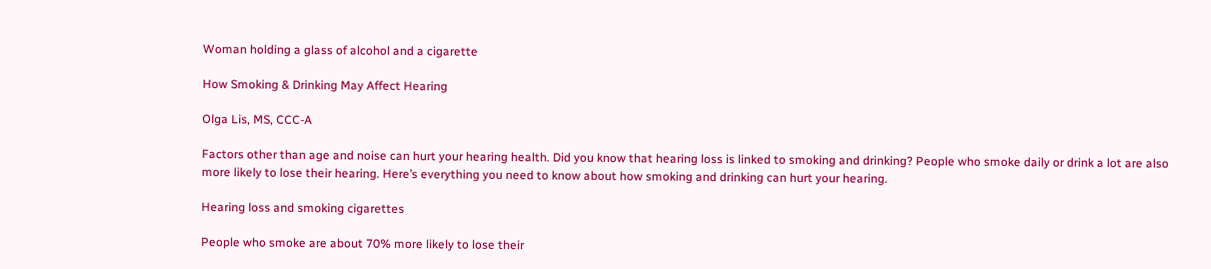Woman holding a glass of alcohol and a cigarette

How Smoking & Drinking May Affect Hearing

Olga Lis, MS, CCC-A

Factors other than age and noise can hurt your hearing health. Did you know that hearing loss is linked to smoking and drinking? People who smoke daily or drink a lot are also more likely to lose their hearing. Here’s everything you need to know about how smoking and drinking can hurt your hearing.

Hearing loss and smoking cigarettes

People who smoke are about 70% more likely to lose their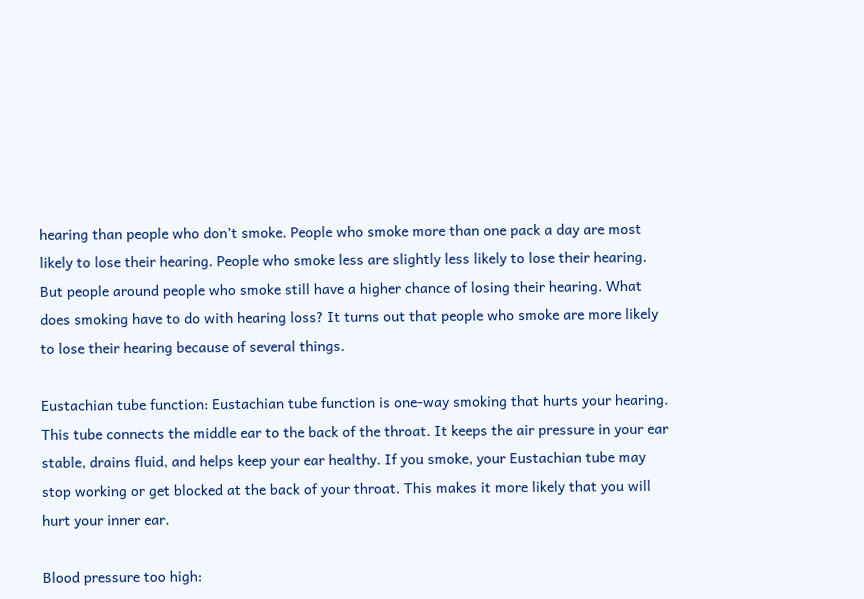hearing than people who don’t smoke. People who smoke more than one pack a day are most likely to lose their hearing. People who smoke less are slightly less likely to lose their hearing. But people around people who smoke still have a higher chance of losing their hearing. What does smoking have to do with hearing loss? It turns out that people who smoke are more likely to lose their hearing because of several things.

Eustachian tube function: Eustachian tube function is one-way smoking that hurts your hearing. This tube connects the middle ear to the back of the throat. It keeps the air pressure in your ear stable, drains fluid, and helps keep your ear healthy. If you smoke, your Eustachian tube may stop working or get blocked at the back of your throat. This makes it more likely that you will hurt your inner ear.

Blood pressure too high: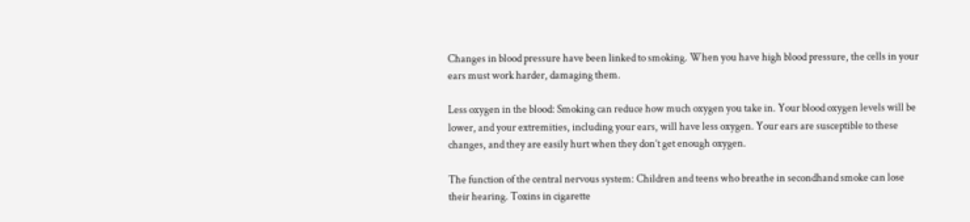Changes in blood pressure have been linked to smoking. When you have high blood pressure, the cells in your ears must work harder, damaging them.

Less oxygen in the blood: Smoking can reduce how much oxygen you take in. Your blood oxygen levels will be lower, and your extremities, including your ears, will have less oxygen. Your ears are susceptible to these changes, and they are easily hurt when they don’t get enough oxygen.

The function of the central nervous system: Children and teens who breathe in secondhand smoke can lose their hearing. Toxins in cigarette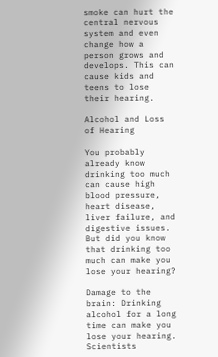smoke can hurt the central nervous system and even change how a person grows and develops. This can cause kids and teens to lose their hearing.

Alcohol and Loss of Hearing

You probably already know drinking too much can cause high blood pressure, heart disease, liver failure, and digestive issues. But did you know that drinking too much can make you lose your hearing?

Damage to the brain: Drinking alcohol for a long time can make you lose your hearing. Scientists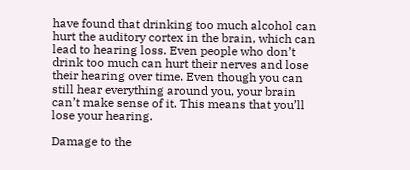have found that drinking too much alcohol can hurt the auditory cortex in the brain, which can lead to hearing loss. Even people who don’t drink too much can hurt their nerves and lose their hearing over time. Even though you can still hear everything around you, your brain can’t make sense of it. This means that you’ll lose your hearing.

Damage to the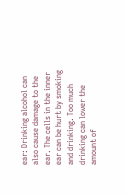ear: Drinking alcohol can also cause damage to the ear. The cells in the inner ear can be hurt by smoking and drinking. Too much drinking can lower the amount of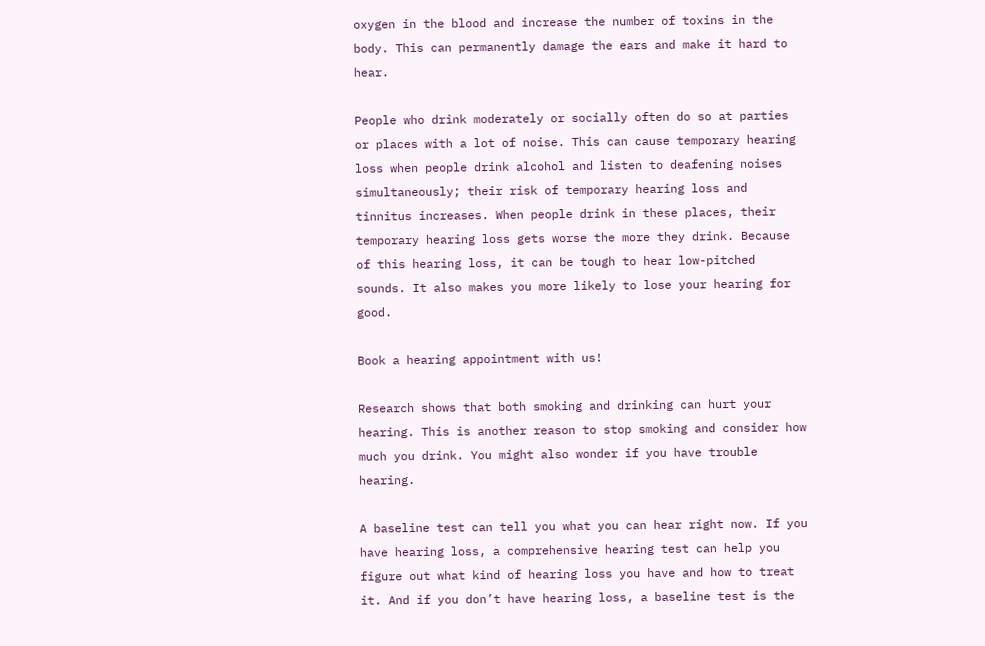oxygen in the blood and increase the number of toxins in the body. This can permanently damage the ears and make it hard to hear.

People who drink moderately or socially often do so at parties or places with a lot of noise. This can cause temporary hearing loss when people drink alcohol and listen to deafening noises simultaneously; their risk of temporary hearing loss and tinnitus increases. When people drink in these places, their temporary hearing loss gets worse the more they drink. Because of this hearing loss, it can be tough to hear low-pitched sounds. It also makes you more likely to lose your hearing for good.

Book a hearing appointment with us!

Research shows that both smoking and drinking can hurt your hearing. This is another reason to stop smoking and consider how much you drink. You might also wonder if you have trouble hearing.

A baseline test can tell you what you can hear right now. If you have hearing loss, a comprehensive hearing test can help you figure out what kind of hearing loss you have and how to treat it. And if you don’t have hearing loss, a baseline test is the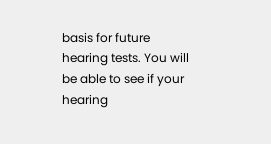basis for future hearing tests. You will be able to see if your hearing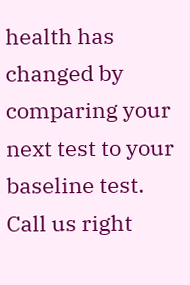health has changed by comparing your next test to your baseline test. Call us right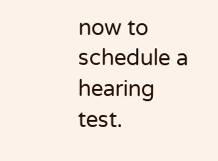now to schedule a hearing test.